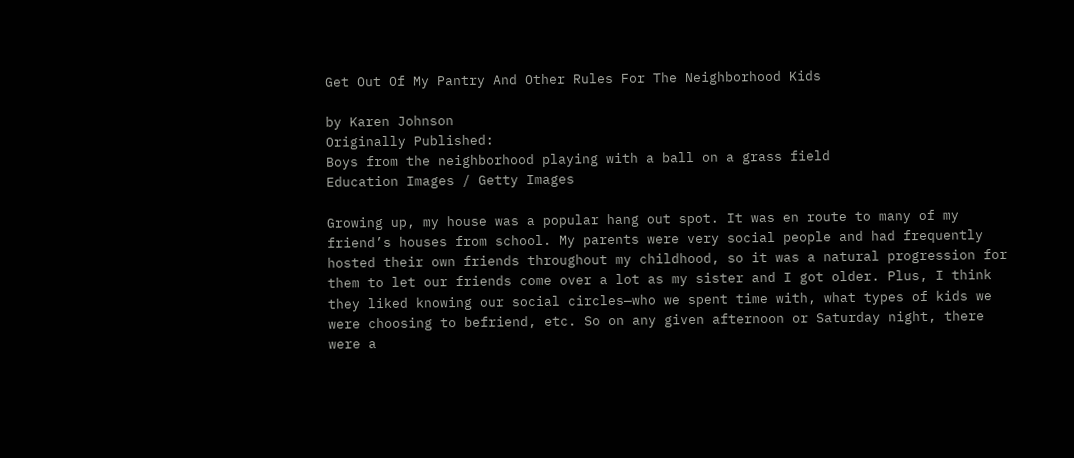Get Out Of My Pantry And Other Rules For The Neighborhood Kids

by Karen Johnson
Originally Published:
Boys from the neighborhood playing with a ball on a grass field
Education Images / Getty Images

Growing up, my house was a popular hang out spot. It was en route to many of my friend’s houses from school. My parents were very social people and had frequently hosted their own friends throughout my childhood, so it was a natural progression for them to let our friends come over a lot as my sister and I got older. Plus, I think they liked knowing our social circles—who we spent time with, what types of kids we were choosing to befriend, etc. So on any given afternoon or Saturday night, there were a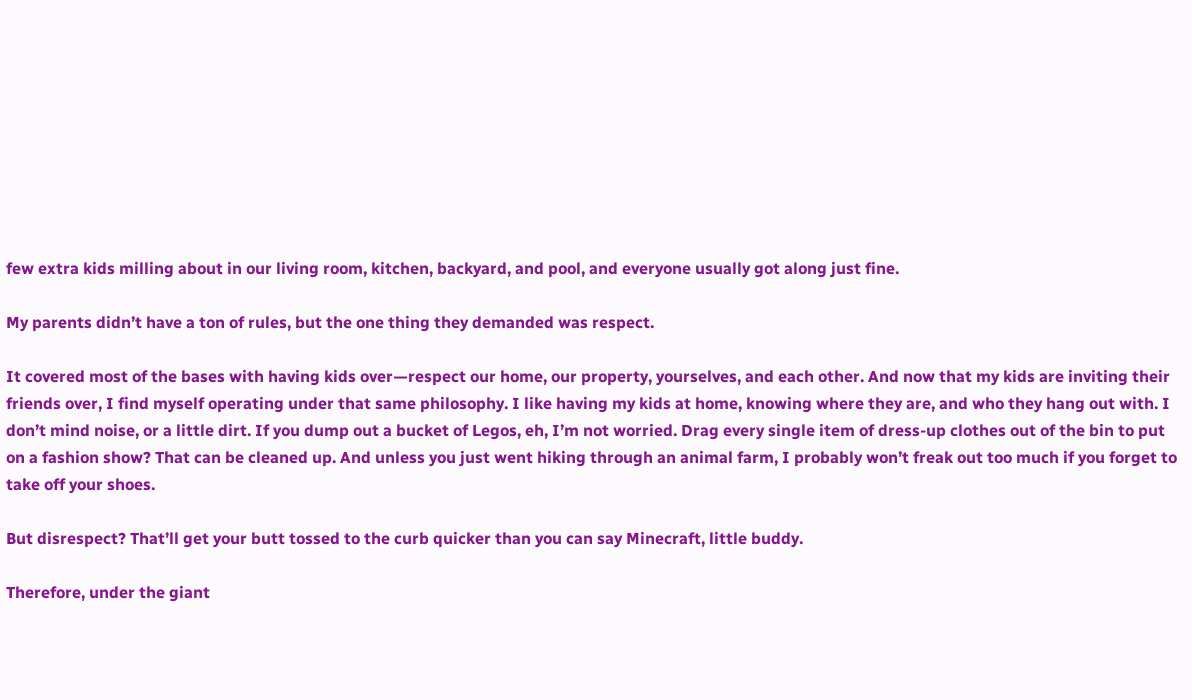few extra kids milling about in our living room, kitchen, backyard, and pool, and everyone usually got along just fine.

My parents didn’t have a ton of rules, but the one thing they demanded was respect.

It covered most of the bases with having kids over—respect our home, our property, yourselves, and each other. And now that my kids are inviting their friends over, I find myself operating under that same philosophy. I like having my kids at home, knowing where they are, and who they hang out with. I don’t mind noise, or a little dirt. If you dump out a bucket of Legos, eh, I’m not worried. Drag every single item of dress-up clothes out of the bin to put on a fashion show? That can be cleaned up. And unless you just went hiking through an animal farm, I probably won’t freak out too much if you forget to take off your shoes.

But disrespect? That’ll get your butt tossed to the curb quicker than you can say Minecraft, little buddy.

Therefore, under the giant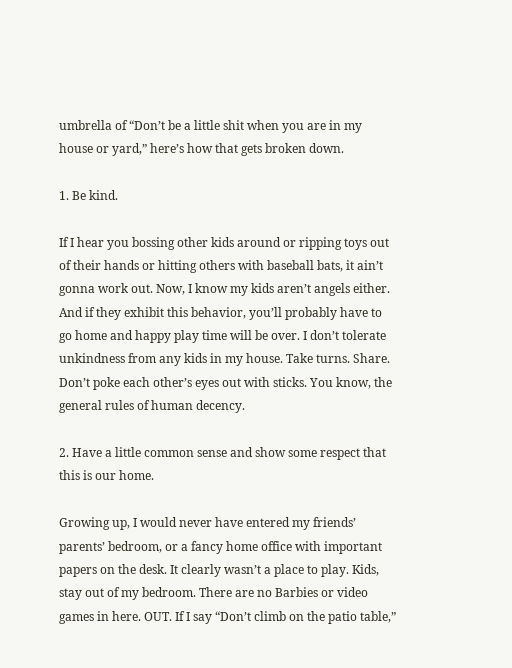umbrella of “Don’t be a little shit when you are in my house or yard,” here’s how that gets broken down.

1. Be kind.

If I hear you bossing other kids around or ripping toys out of their hands or hitting others with baseball bats, it ain’t gonna work out. Now, I know my kids aren’t angels either. And if they exhibit this behavior, you’ll probably have to go home and happy play time will be over. I don’t tolerate unkindness from any kids in my house. Take turns. Share. Don’t poke each other’s eyes out with sticks. You know, the general rules of human decency.

2. Have a little common sense and show some respect that this is our home.

Growing up, I would never have entered my friends’ parents’ bedroom, or a fancy home office with important papers on the desk. It clearly wasn’t a place to play. Kids, stay out of my bedroom. There are no Barbies or video games in here. OUT. If I say “Don’t climb on the patio table,”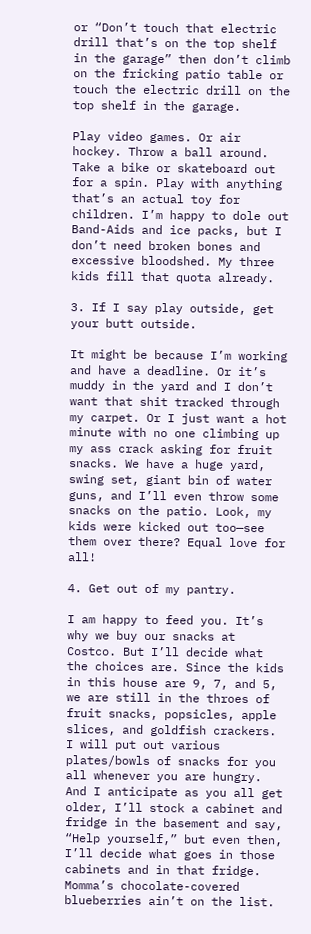or “Don’t touch that electric drill that’s on the top shelf in the garage” then don’t climb on the fricking patio table or touch the electric drill on the top shelf in the garage.

Play video games. Or air hockey. Throw a ball around. Take a bike or skateboard out for a spin. Play with anything that’s an actual toy for children. I’m happy to dole out Band-Aids and ice packs, but I don’t need broken bones and excessive bloodshed. My three kids fill that quota already.

3. If I say play outside, get your butt outside.

It might be because I’m working and have a deadline. Or it’s muddy in the yard and I don’t want that shit tracked through my carpet. Or I just want a hot minute with no one climbing up my ass crack asking for fruit snacks. We have a huge yard, swing set, giant bin of water guns, and I’ll even throw some snacks on the patio. Look, my kids were kicked out too—see them over there? Equal love for all!

4. Get out of my pantry.

I am happy to feed you. It’s why we buy our snacks at Costco. But I’ll decide what the choices are. Since the kids in this house are 9, 7, and 5, we are still in the throes of fruit snacks, popsicles, apple slices, and goldfish crackers. I will put out various plates/bowls of snacks for you all whenever you are hungry. And I anticipate as you all get older, I’ll stock a cabinet and fridge in the basement and say, “Help yourself,” but even then, I’ll decide what goes in those cabinets and in that fridge. Momma’s chocolate-covered blueberries ain’t on the list.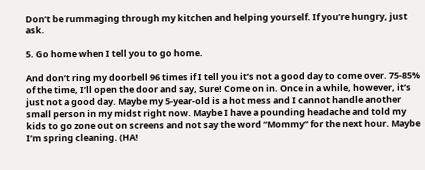Don’t be rummaging through my kitchen and helping yourself. If you’re hungry, just ask.

5. Go home when I tell you to go home.

And don’t ring my doorbell 96 times if I tell you it’s not a good day to come over. 75-85% of the time, I’ll open the door and say, Sure! Come on in. Once in a while, however, it’s just not a good day. Maybe my 5-year-old is a hot mess and I cannot handle another small person in my midst right now. Maybe I have a pounding headache and told my kids to go zone out on screens and not say the word “Mommy” for the next hour. Maybe I’m spring cleaning. (HA!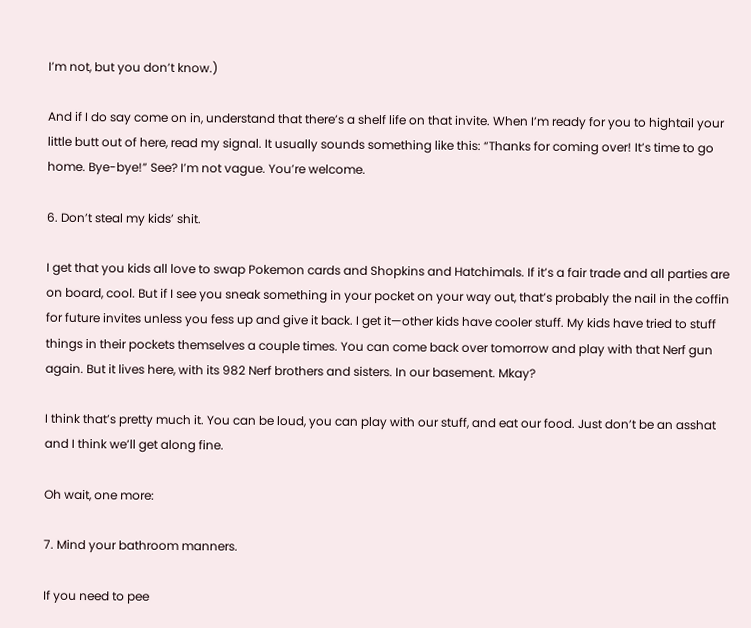I’m not, but you don’t know.)

And if I do say come on in, understand that there’s a shelf life on that invite. When I’m ready for you to hightail your little butt out of here, read my signal. It usually sounds something like this: “Thanks for coming over! It’s time to go home. Bye-bye!” See? I’m not vague. You’re welcome.

6. Don’t steal my kids’ shit.

I get that you kids all love to swap Pokemon cards and Shopkins and Hatchimals. If it’s a fair trade and all parties are on board, cool. But if I see you sneak something in your pocket on your way out, that’s probably the nail in the coffin for future invites unless you fess up and give it back. I get it—other kids have cooler stuff. My kids have tried to stuff things in their pockets themselves a couple times. You can come back over tomorrow and play with that Nerf gun again. But it lives here, with its 982 Nerf brothers and sisters. In our basement. Mkay?

I think that’s pretty much it. You can be loud, you can play with our stuff, and eat our food. Just don’t be an asshat and I think we’ll get along fine.

Oh wait, one more:

7. Mind your bathroom manners.

If you need to pee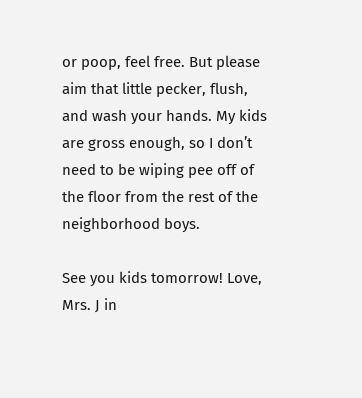or poop, feel free. But please aim that little pecker, flush, and wash your hands. My kids are gross enough, so I don’t need to be wiping pee off of the floor from the rest of the neighborhood boys.

See you kids tomorrow! Love, Mrs. J in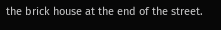the brick house at the end of the street.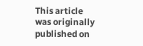This article was originally published on